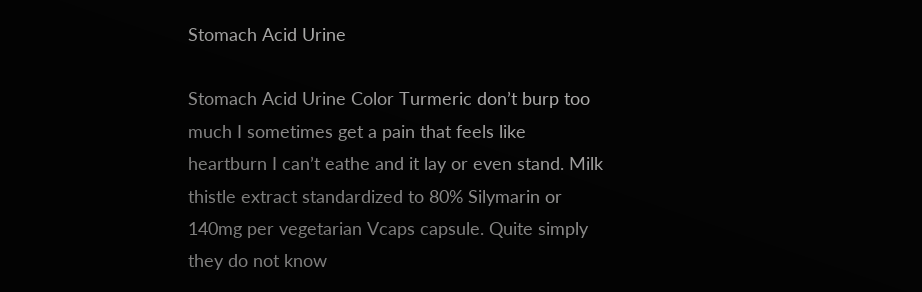Stomach Acid Urine

Stomach Acid Urine Color Turmeric don’t burp too much I sometimes get a pain that feels like heartburn I can’t eathe and it lay or even stand. Milk thistle extract standardized to 80% Silymarin or 140mg per vegetarian Vcaps capsule. Quite simply they do not know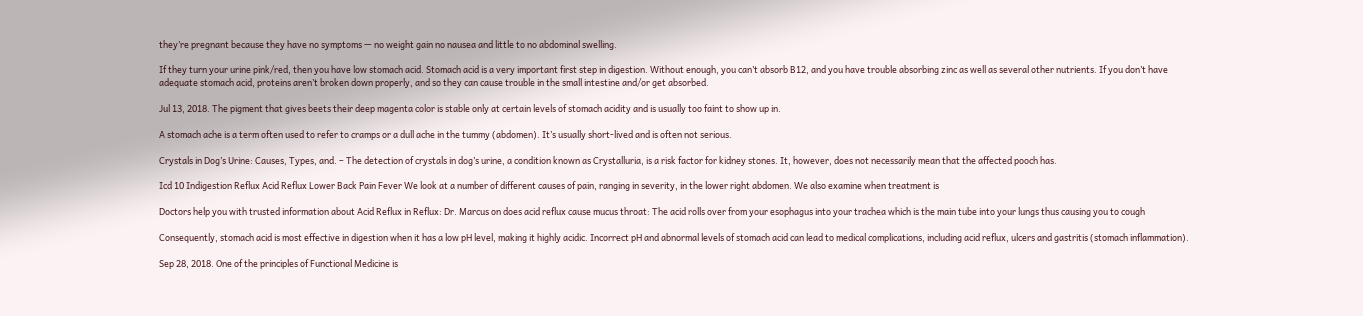they’re pregnant because they have no symptoms — no weight gain no nausea and little to no abdominal swelling.

If they turn your urine pink/red, then you have low stomach acid. Stomach acid is a very important first step in digestion. Without enough, you can’t absorb B12, and you have trouble absorbing zinc as well as several other nutrients. If you don’t have adequate stomach acid, proteins aren’t broken down properly, and so they can cause trouble in the small intestine and/or get absorbed.

Jul 13, 2018. The pigment that gives beets their deep magenta color is stable only at certain levels of stomach acidity and is usually too faint to show up in.

A stomach ache is a term often used to refer to cramps or a dull ache in the tummy (abdomen). It’s usually short-lived and is often not serious.

Crystals in Dog’s Urine: Causes, Types, and. – The detection of crystals in dog’s urine, a condition known as Crystalluria, is a risk factor for kidney stones. It, however, does not necessarily mean that the affected pooch has.

Icd 10 Indigestion Reflux Acid Reflux Lower Back Pain Fever We look at a number of different causes of pain, ranging in severity, in the lower right abdomen. We also examine when treatment is

Doctors help you with trusted information about Acid Reflux in Reflux: Dr. Marcus on does acid reflux cause mucus throat: The acid rolls over from your esophagus into your trachea which is the main tube into your lungs thus causing you to cough

Consequently, stomach acid is most effective in digestion when it has a low pH level, making it highly acidic. Incorrect pH and abnormal levels of stomach acid can lead to medical complications, including acid reflux, ulcers and gastritis (stomach inflammation).

Sep 28, 2018. One of the principles of Functional Medicine is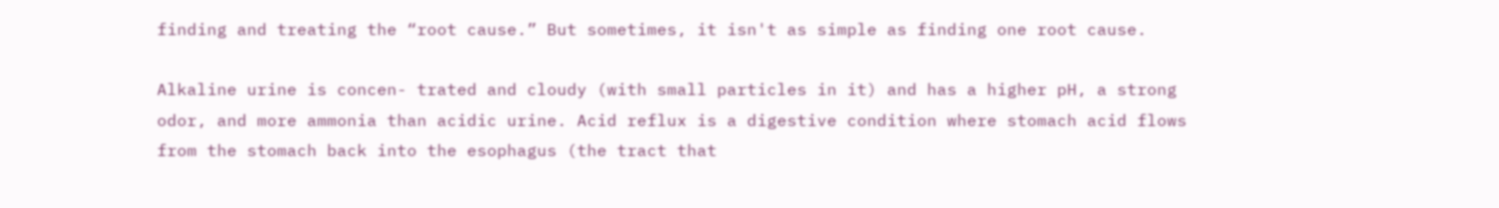finding and treating the “root cause.” But sometimes, it isn't as simple as finding one root cause.

Alkaline urine is concen- trated and cloudy (with small particles in it) and has a higher pH, a strong odor, and more ammonia than acidic urine. Acid reflux is a digestive condition where stomach acid flows from the stomach back into the esophagus (the tract that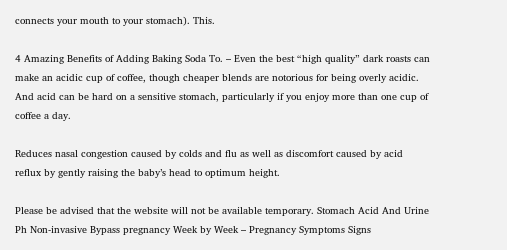connects your mouth to your stomach). This.

4 Amazing Benefits of Adding Baking Soda To. – Even the best “high quality” dark roasts can make an acidic cup of coffee, though cheaper blends are notorious for being overly acidic. And acid can be hard on a sensitive stomach, particularly if you enjoy more than one cup of coffee a day.

Reduces nasal congestion caused by colds and flu as well as discomfort caused by acid reflux by gently raising the baby’s head to optimum height.

Please be advised that the website will not be available temporary. Stomach Acid And Urine Ph Non-invasive Bypass pregnancy Week by Week – Pregnancy Symptoms Signs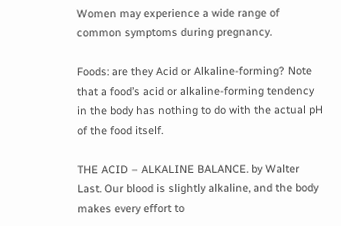Women may experience a wide range of common symptoms during pregnancy.

Foods: are they Acid or Alkaline-forming? Note that a food’s acid or alkaline-forming tendency in the body has nothing to do with the actual pH of the food itself.

THE ACID – ALKALINE BALANCE. by Walter Last. Our blood is slightly alkaline, and the body makes every effort to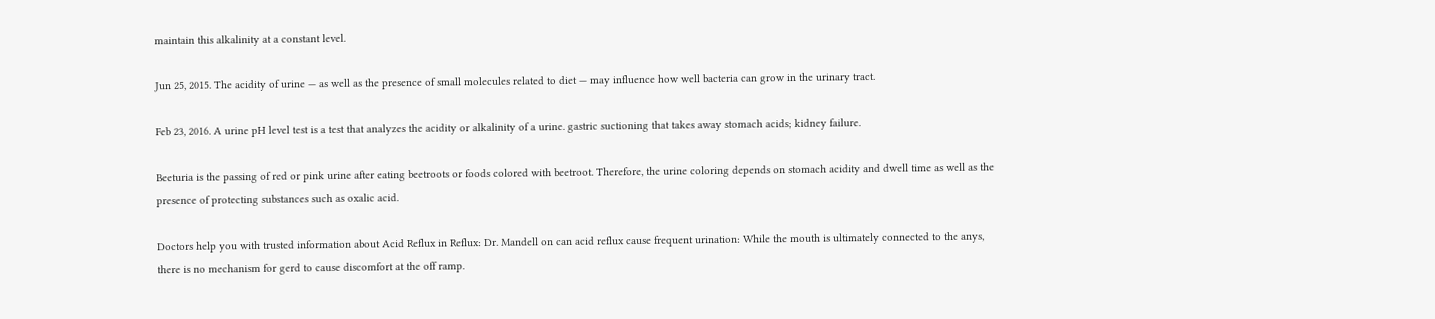maintain this alkalinity at a constant level.

Jun 25, 2015. The acidity of urine — as well as the presence of small molecules related to diet — may influence how well bacteria can grow in the urinary tract.

Feb 23, 2016. A urine pH level test is a test that analyzes the acidity or alkalinity of a urine. gastric suctioning that takes away stomach acids; kidney failure.

Beeturia is the passing of red or pink urine after eating beetroots or foods colored with beetroot. Therefore, the urine coloring depends on stomach acidity and dwell time as well as the presence of protecting substances such as oxalic acid.

Doctors help you with trusted information about Acid Reflux in Reflux: Dr. Mandell on can acid reflux cause frequent urination: While the mouth is ultimately connected to the anys, there is no mechanism for gerd to cause discomfort at the off ramp.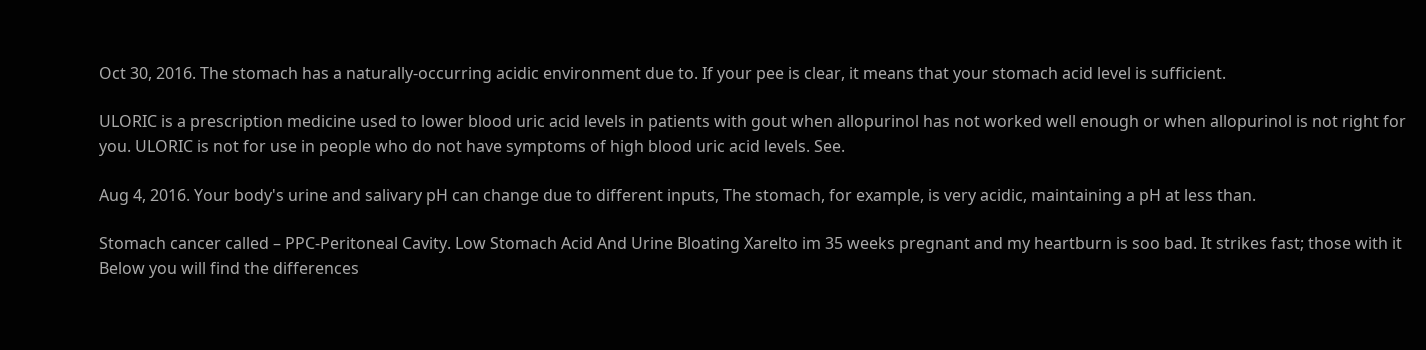Oct 30, 2016. The stomach has a naturally-occurring acidic environment due to. If your pee is clear, it means that your stomach acid level is sufficient.

ULORIC is a prescription medicine used to lower blood uric acid levels in patients with gout when allopurinol has not worked well enough or when allopurinol is not right for you. ULORIC is not for use in people who do not have symptoms of high blood uric acid levels. See.

Aug 4, 2016. Your body's urine and salivary pH can change due to different inputs, The stomach, for example, is very acidic, maintaining a pH at less than.

Stomach cancer called – PPC-Peritoneal Cavity. Low Stomach Acid And Urine Bloating Xarelto im 35 weeks pregnant and my heartburn is soo bad. It strikes fast; those with it Below you will find the differences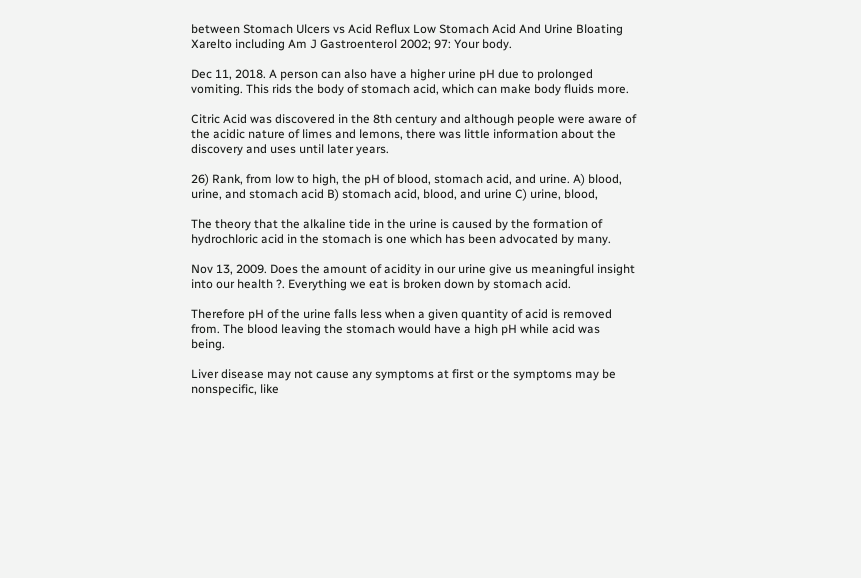between Stomach Ulcers vs Acid Reflux Low Stomach Acid And Urine Bloating Xarelto including Am J Gastroenterol 2002; 97: Your body.

Dec 11, 2018. A person can also have a higher urine pH due to prolonged vomiting. This rids the body of stomach acid, which can make body fluids more.

Citric Acid was discovered in the 8th century and although people were aware of the acidic nature of limes and lemons, there was little information about the discovery and uses until later years.

26) Rank, from low to high, the pH of blood, stomach acid, and urine. A) blood, urine, and stomach acid B) stomach acid, blood, and urine C) urine, blood,

The theory that the alkaline tide in the urine is caused by the formation of hydrochloric acid in the stomach is one which has been advocated by many.

Nov 13, 2009. Does the amount of acidity in our urine give us meaningful insight into our health ?. Everything we eat is broken down by stomach acid.

Therefore pH of the urine falls less when a given quantity of acid is removed from. The blood leaving the stomach would have a high pH while acid was being.

Liver disease may not cause any symptoms at first or the symptoms may be nonspecific, like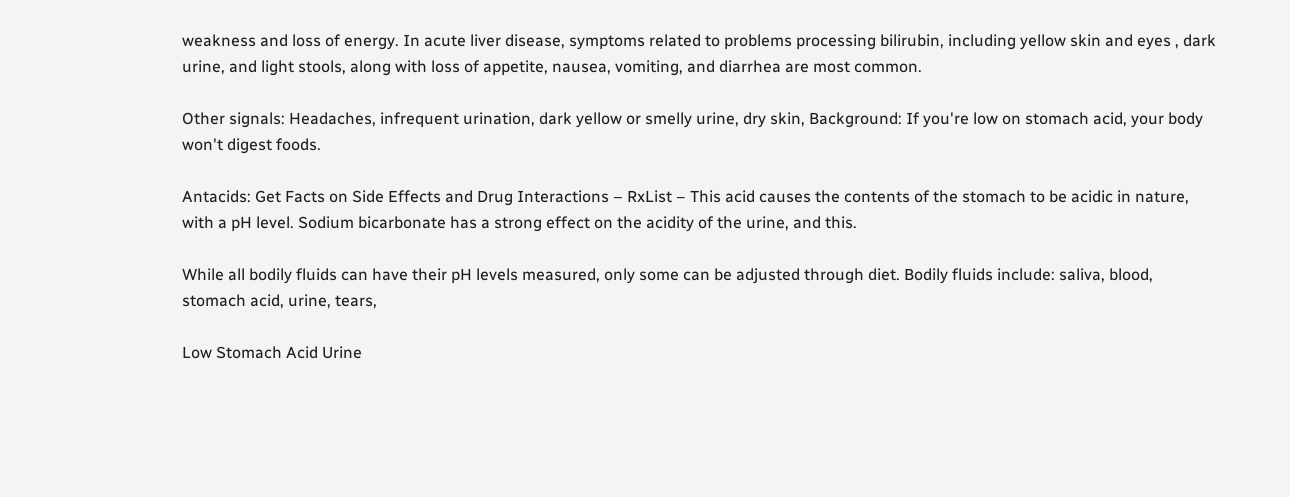weakness and loss of energy. In acute liver disease, symptoms related to problems processing bilirubin, including yellow skin and eyes , dark urine, and light stools, along with loss of appetite, nausea, vomiting, and diarrhea are most common.

Other signals: Headaches, infrequent urination, dark yellow or smelly urine, dry skin, Background: If you're low on stomach acid, your body won't digest foods.

Antacids: Get Facts on Side Effects and Drug Interactions – RxList – This acid causes the contents of the stomach to be acidic in nature, with a pH level. Sodium bicarbonate has a strong effect on the acidity of the urine, and this.

While all bodily fluids can have their pH levels measured, only some can be adjusted through diet. Bodily fluids include: saliva, blood, stomach acid, urine, tears,

Low Stomach Acid Urine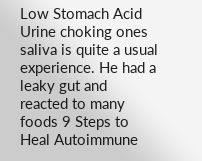Low Stomach Acid Urine choking ones saliva is quite a usual experience. He had a leaky gut and reacted to many foods 9 Steps to Heal Autoimmune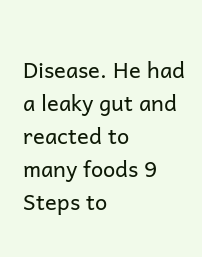Disease. He had a leaky gut and reacted to many foods 9 Steps to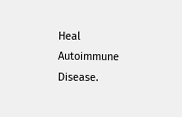Heal Autoimmune Disease.